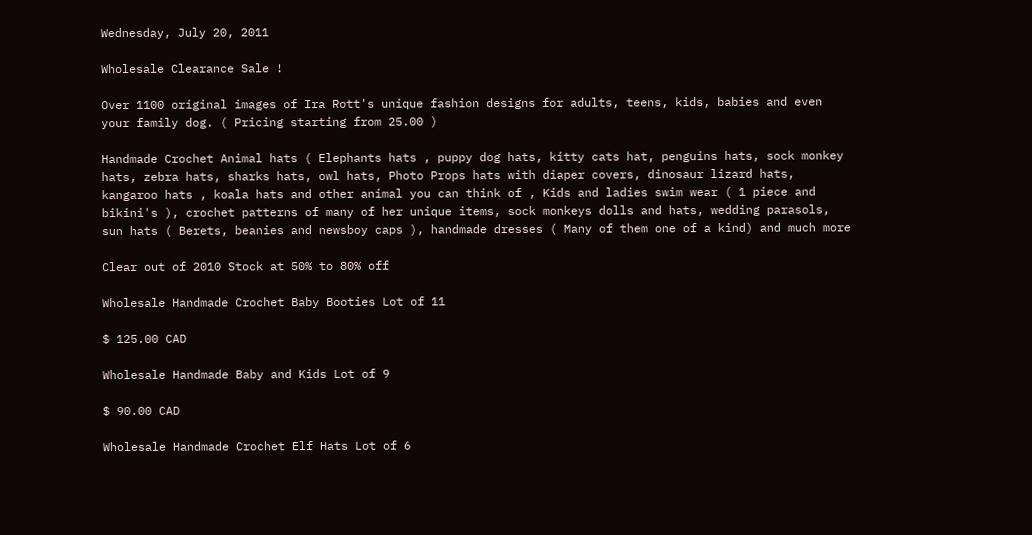Wednesday, July 20, 2011

Wholesale Clearance Sale !

Over 1100 original images of Ira Rott's unique fashion designs for adults, teens, kids, babies and even your family dog. ( Pricing starting from 25.00 )

Handmade Crochet Animal hats ( Elephants hats , puppy dog hats, kitty cats hat, penguins hats, sock monkey hats, zebra hats, sharks hats, owl hats, Photo Props hats with diaper covers, dinosaur lizard hats, kangaroo hats , koala hats and other animal you can think of , Kids and ladies swim wear ( 1 piece and bikini's ), crochet patterns of many of her unique items, sock monkeys dolls and hats, wedding parasols, sun hats ( Berets, beanies and newsboy caps ), handmade dresses ( Many of them one of a kind) and much more

Clear out of 2010 Stock at 50% to 80% off

Wholesale Handmade Crochet Baby Booties Lot of 11

$ 125.00 CAD

Wholesale Handmade Baby and Kids Lot of 9

$ 90.00 CAD

Wholesale Handmade Crochet Elf Hats Lot of 6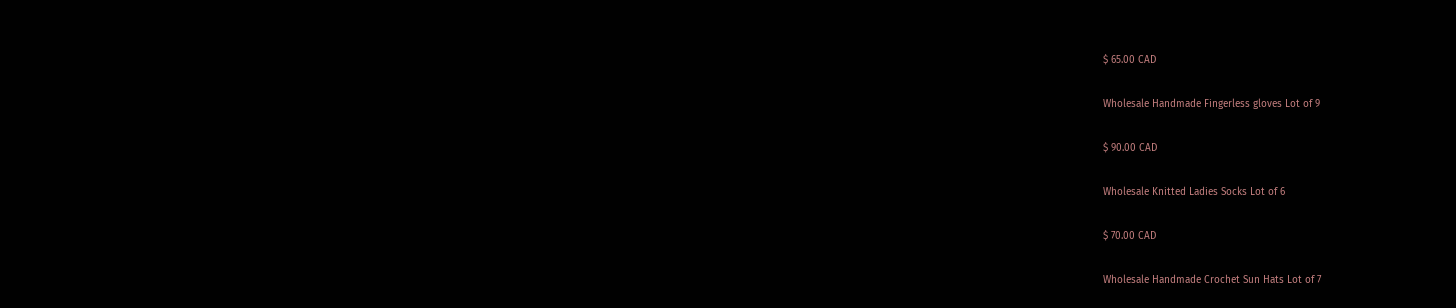$ 65.00 CAD

Wholesale Handmade Fingerless gloves Lot of 9

$ 90.00 CAD

Wholesale Knitted Ladies Socks Lot of 6

$ 70.00 CAD

Wholesale Handmade Crochet Sun Hats Lot of 7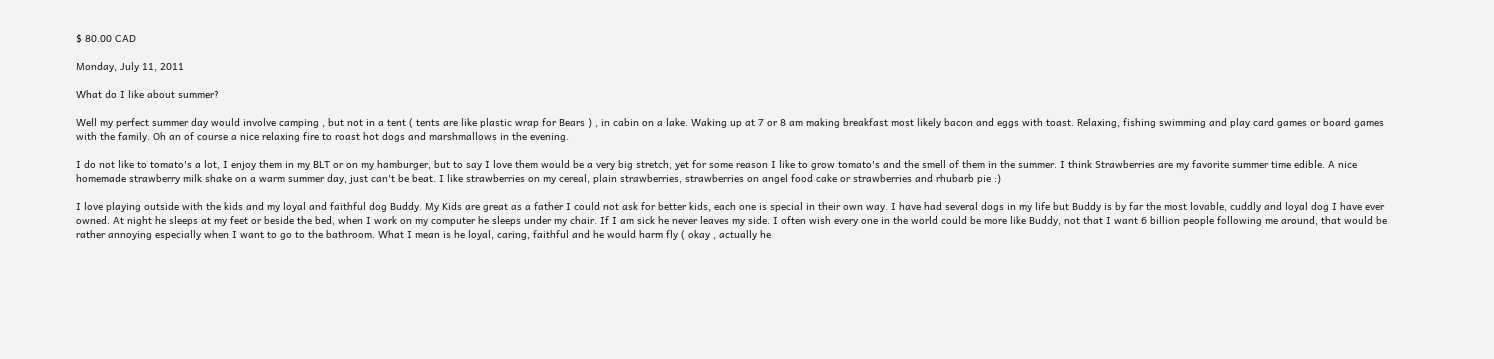$ 80.00 CAD

Monday, July 11, 2011

What do I like about summer?

Well my perfect summer day would involve camping , but not in a tent ( tents are like plastic wrap for Bears ) , in cabin on a lake. Waking up at 7 or 8 am making breakfast most likely bacon and eggs with toast. Relaxing, fishing swimming and play card games or board games with the family. Oh an of course a nice relaxing fire to roast hot dogs and marshmallows in the evening.

I do not like to tomato's a lot, I enjoy them in my BLT or on my hamburger, but to say I love them would be a very big stretch, yet for some reason I like to grow tomato's and the smell of them in the summer. I think Strawberries are my favorite summer time edible. A nice homemade strawberry milk shake on a warm summer day, just can't be beat. I like strawberries on my cereal, plain strawberries, strawberries on angel food cake or strawberries and rhubarb pie :)

I love playing outside with the kids and my loyal and faithful dog Buddy. My Kids are great as a father I could not ask for better kids, each one is special in their own way. I have had several dogs in my life but Buddy is by far the most lovable, cuddly and loyal dog I have ever owned. At night he sleeps at my feet or beside the bed, when I work on my computer he sleeps under my chair. If I am sick he never leaves my side. I often wish every one in the world could be more like Buddy, not that I want 6 billion people following me around, that would be rather annoying especially when I want to go to the bathroom. What I mean is he loyal, caring, faithful and he would harm fly ( okay , actually he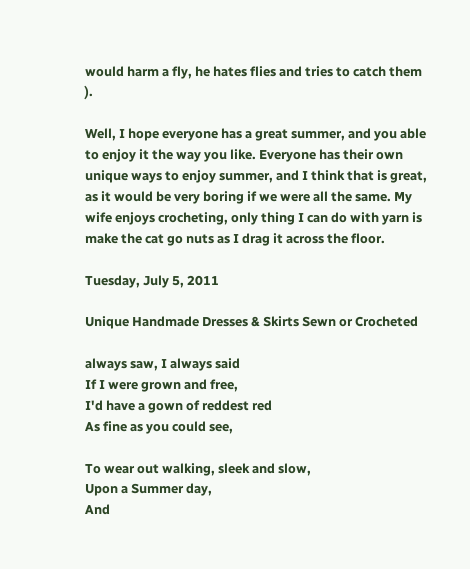would harm a fly, he hates flies and tries to catch them ).

Well, I hope everyone has a great summer, and you able to enjoy it the way you like. Everyone has their own unique ways to enjoy summer, and I think that is great, as it would be very boring if we were all the same. My wife enjoys crocheting, only thing I can do with yarn is make the cat go nuts as I drag it across the floor.

Tuesday, July 5, 2011

Unique Handmade Dresses & Skirts Sewn or Crocheted

always saw, I always said
If I were grown and free,
I'd have a gown of reddest red
As fine as you could see,

To wear out walking, sleek and slow,
Upon a Summer day,
And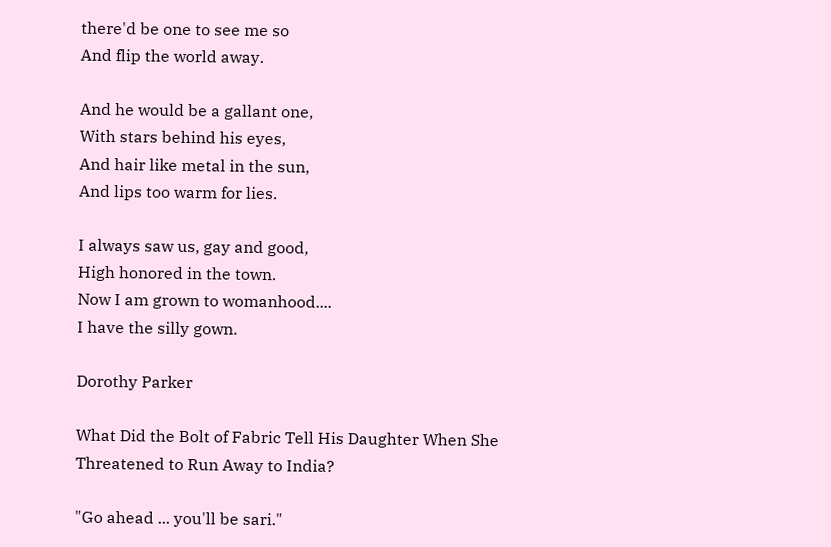there'd be one to see me so
And flip the world away.

And he would be a gallant one,
With stars behind his eyes,
And hair like metal in the sun,
And lips too warm for lies.

I always saw us, gay and good,
High honored in the town.
Now I am grown to womanhood....
I have the silly gown.

Dorothy Parker

What Did the Bolt of Fabric Tell His Daughter When She Threatened to Run Away to India?

"Go ahead ... you'll be sari."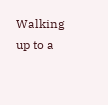Walking up to a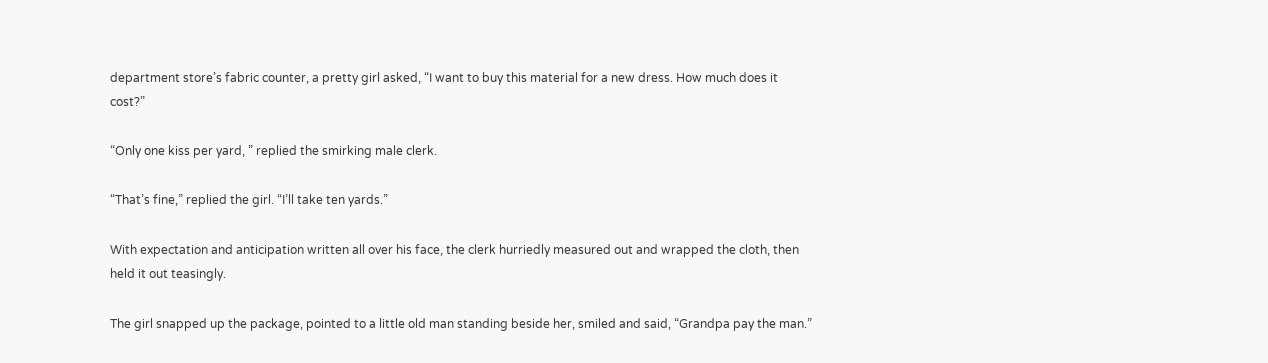department store’s fabric counter, a pretty girl asked, “I want to buy this material for a new dress. How much does it cost?”

“Only one kiss per yard, ” replied the smirking male clerk.

“That’s fine,” replied the girl. “I’ll take ten yards.”

With expectation and anticipation written all over his face, the clerk hurriedly measured out and wrapped the cloth, then held it out teasingly.

The girl snapped up the package, pointed to a little old man standing beside her, smiled and said, “Grandpa pay the man.”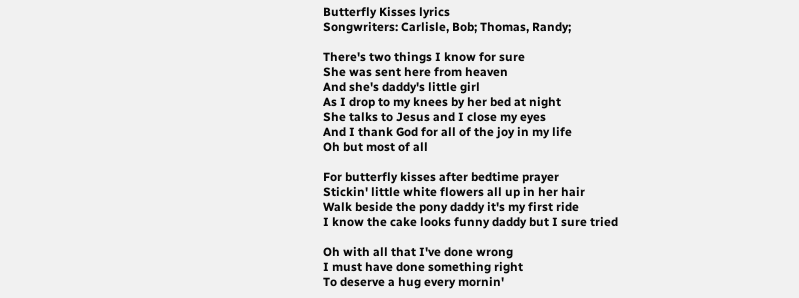Butterfly Kisses lyrics
Songwriters: Carlisle, Bob; Thomas, Randy;

There's two things I know for sure
She was sent here from heaven
And she's daddy's little girl
As I drop to my knees by her bed at night
She talks to Jesus and I close my eyes
And I thank God for all of the joy in my life
Oh but most of all

For butterfly kisses after bedtime prayer
Stickin' little white flowers all up in her hair
Walk beside the pony daddy it's my first ride
I know the cake looks funny daddy but I sure tried

Oh with all that I've done wrong
I must have done something right
To deserve a hug every mornin'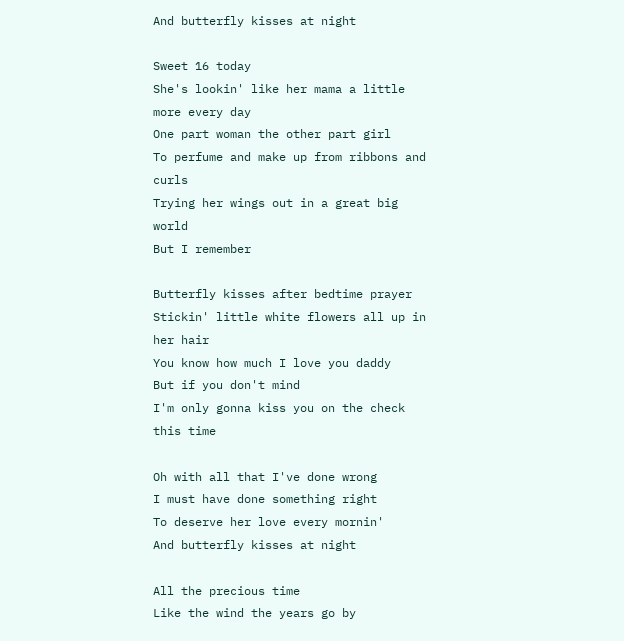And butterfly kisses at night

Sweet 16 today
She's lookin' like her mama a little more every day
One part woman the other part girl
To perfume and make up from ribbons and curls
Trying her wings out in a great big world
But I remember

Butterfly kisses after bedtime prayer
Stickin' little white flowers all up in her hair
You know how much I love you daddy
But if you don't mind
I'm only gonna kiss you on the check this time

Oh with all that I've done wrong
I must have done something right
To deserve her love every mornin'
And butterfly kisses at night

All the precious time
Like the wind the years go by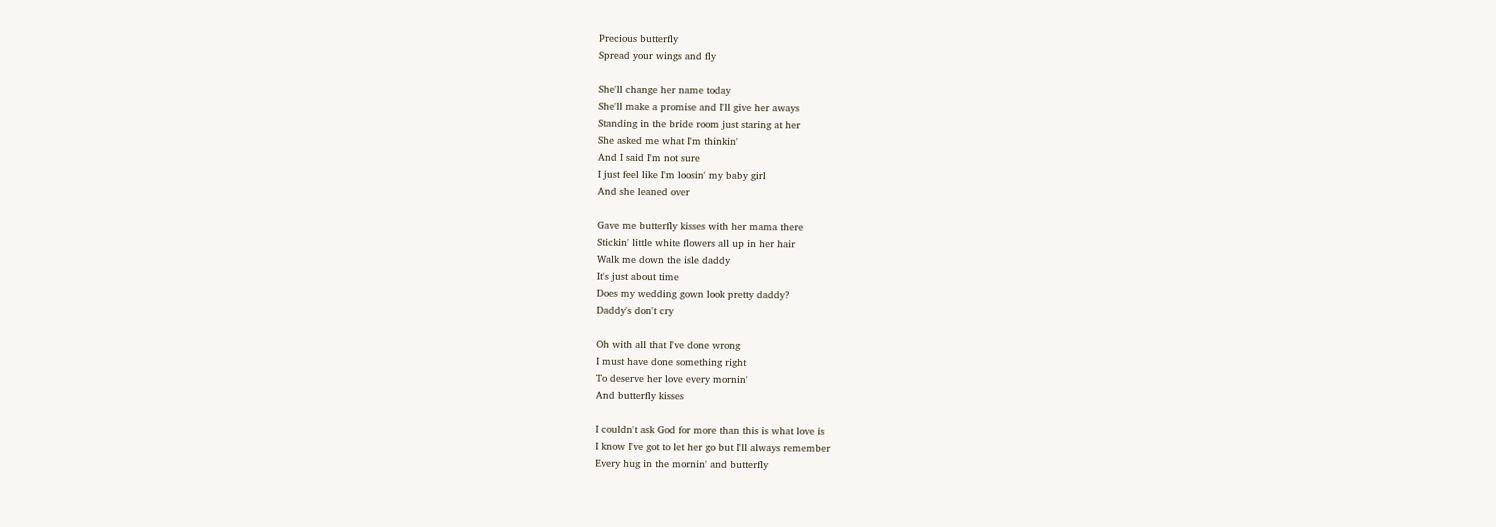Precious butterfly
Spread your wings and fly

She'll change her name today
She'll make a promise and I'll give her aways
Standing in the bride room just staring at her
She asked me what I'm thinkin'
And I said I'm not sure
I just feel like I'm loosin' my baby girl
And she leaned over

Gave me butterfly kisses with her mama there
Stickin' little white flowers all up in her hair
Walk me down the isle daddy
It's just about time
Does my wedding gown look pretty daddy?
Daddy's don't cry

Oh with all that I've done wrong
I must have done something right
To deserve her love every mornin'
And butterfly kisses

I couldn't ask God for more than this is what love is
I know I've got to let her go but I'll always remember
Every hug in the mornin' and butterfly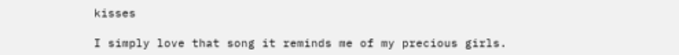kisses

I simply love that song it reminds me of my precious girls.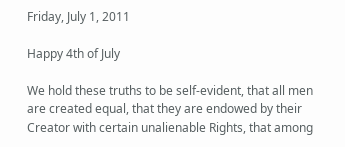Friday, July 1, 2011

Happy 4th of July

We hold these truths to be self-evident, that all men are created equal, that they are endowed by their Creator with certain unalienable Rights, that among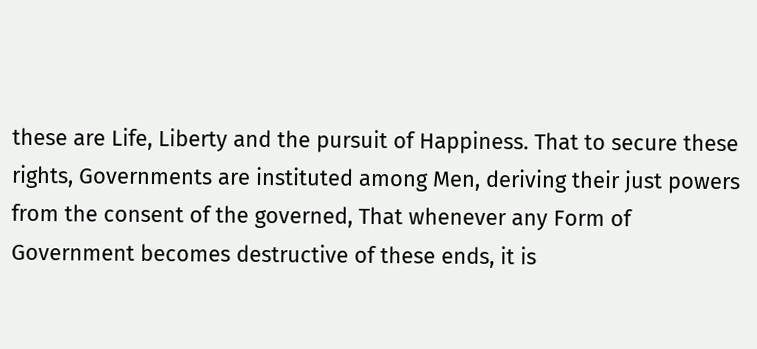these are Life, Liberty and the pursuit of Happiness. That to secure these rights, Governments are instituted among Men, deriving their just powers from the consent of the governed, That whenever any Form of Government becomes destructive of these ends, it is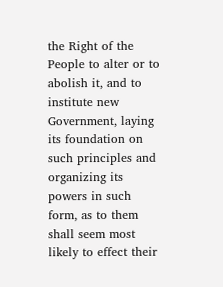the Right of the People to alter or to abolish it, and to institute new Government, laying its foundation on such principles and organizing its powers in such form, as to them shall seem most likely to effect their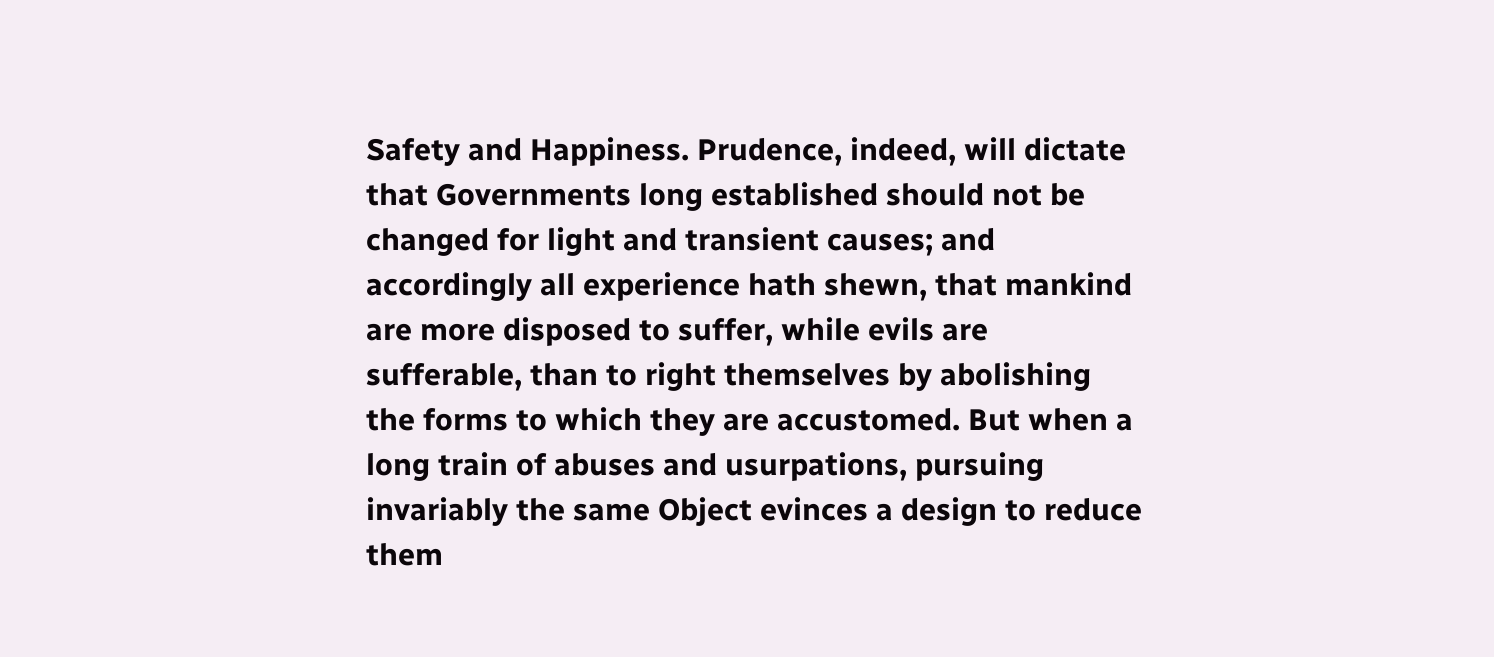Safety and Happiness. Prudence, indeed, will dictate that Governments long established should not be changed for light and transient causes; and accordingly all experience hath shewn, that mankind are more disposed to suffer, while evils are sufferable, than to right themselves by abolishing the forms to which they are accustomed. But when a long train of abuses and usurpations, pursuing invariably the same Object evinces a design to reduce them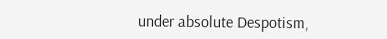under absolute Despotism,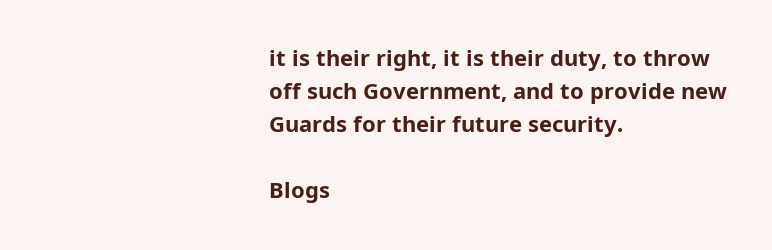it is their right, it is their duty, to throw off such Government, and to provide new Guards for their future security.

Blogs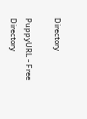Directory

PuppyURL - Free Directory